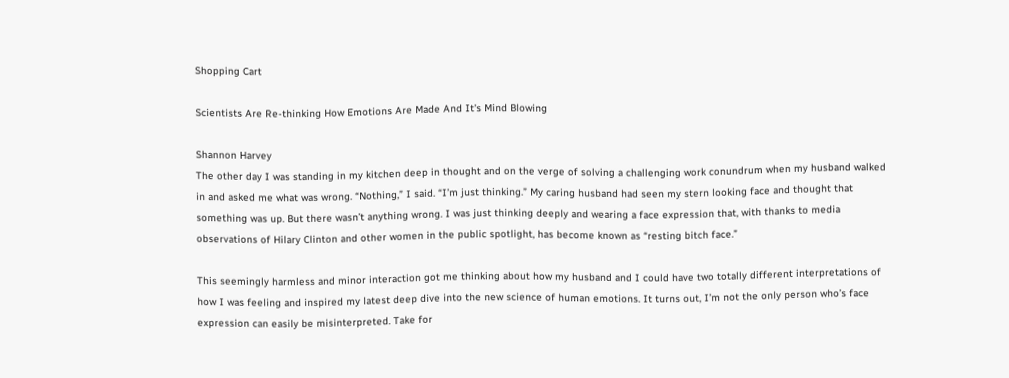Shopping Cart

Scientists Are Re-thinking How Emotions Are Made And It's Mind Blowing

Shannon Harvey
The other day I was standing in my kitchen deep in thought and on the verge of solving a challenging work conundrum when my husband walked in and asked me what was wrong. “Nothing,” I said. “I’m just thinking.” My caring husband had seen my stern looking face and thought that something was up. But there wasn’t anything wrong. I was just thinking deeply and wearing a face expression that, with thanks to media observations of Hilary Clinton and other women in the public spotlight, has become known as “resting bitch face.”

This seemingly harmless and minor interaction got me thinking about how my husband and I could have two totally different interpretations of how I was feeling and inspired my latest deep dive into the new science of human emotions. It turns out, I’m not the only person who’s face expression can easily be misinterpreted. Take for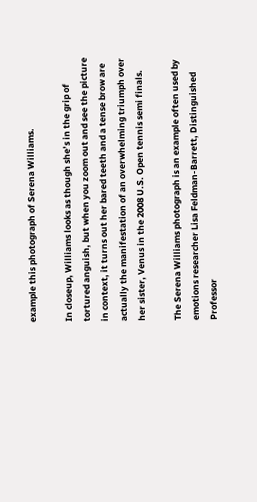example this photograph of Serena Williams.

In closeup, Williams looks as though she’s in the grip of tortured anguish, but when you zoom out and see the picture in context, it turns out her bared teeth and a tense brow are actually the manifestation of an overwhelming triumph over her sister, Venus in the 2008 U.S. Open tennis semi finals.

The Serena Williams photograph is an example often used by emotions researcher Lisa Feldman-Barrett, Distinguished Professor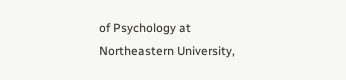of Psychology at Northeastern University,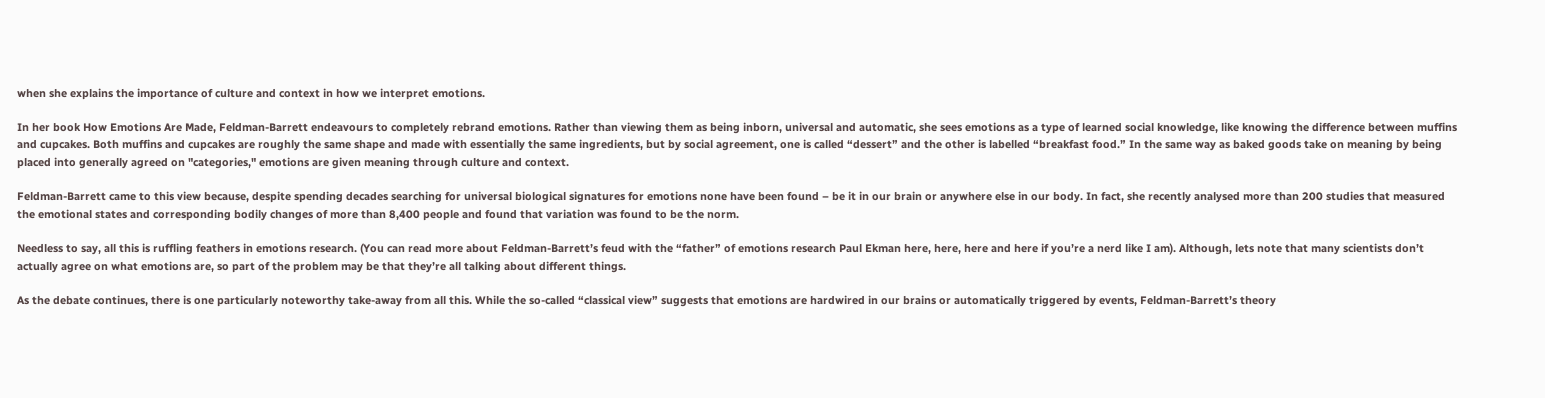when she explains the importance of culture and context in how we interpret emotions.

In her book How Emotions Are Made, Feldman-Barrett endeavours to completely rebrand emotions. Rather than viewing them as being inborn, universal and automatic, she sees emotions as a type of learned social knowledge, like knowing the difference between muffins and cupcakes. Both muffins and cupcakes are roughly the same shape and made with essentially the same ingredients, but by social agreement, one is called “dessert” and the other is labelled “breakfast food.” In the same way as baked goods take on meaning by being placed into generally agreed on "categories," emotions are given meaning through culture and context.

Feldman-Barrett came to this view because, despite spending decades searching for universal biological signatures for emotions none have been found – be it in our brain or anywhere else in our body. In fact, she recently analysed more than 200 studies that measured the emotional states and corresponding bodily changes of more than 8,400 people and found that variation was found to be the norm.

Needless to say, all this is ruffling feathers in emotions research. (You can read more about Feldman-Barrett’s feud with the “father” of emotions research Paul Ekman here, here, here and here if you’re a nerd like I am). Although, lets note that many scientists don’t actually agree on what emotions are, so part of the problem may be that they’re all talking about different things.

As the debate continues, there is one particularly noteworthy take-away from all this. While the so-called “classical view” suggests that emotions are hardwired in our brains or automatically triggered by events, Feldman-Barrett’s theory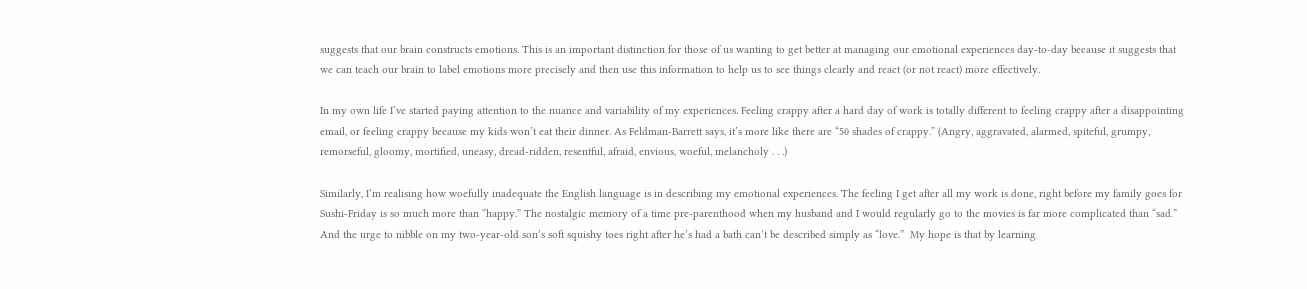suggests that our brain constructs emotions. This is an important distinction for those of us wanting to get better at managing our emotional experiences day-to-day because it suggests that we can teach our brain to label emotions more precisely and then use this information to help us to see things clearly and react (or not react) more effectively.

In my own life I’ve started paying attention to the nuance and variability of my experiences. Feeling crappy after a hard day of work is totally different to feeling crappy after a disappointing email, or feeling crappy because my kids won’t eat their dinner. As Feldman-Barrett says, it’s more like there are “50 shades of crappy.” (Angry, aggravated, alarmed, spiteful, grumpy, remorseful, gloomy, mortified, uneasy, dread-ridden, resentful, afraid, envious, woeful, melancholy . . .)

Similarly, I’m realising how woefully inadequate the English language is in describing my emotional experiences. The feeling I get after all my work is done, right before my family goes for Sushi-Friday is so much more than “happy.” The nostalgic memory of a time pre-parenthood when my husband and I would regularly go to the movies is far more complicated than “sad.” And the urge to nibble on my two-year-old son’s soft squishy toes right after he’s had a bath can’t be described simply as “love.”  My hope is that by learning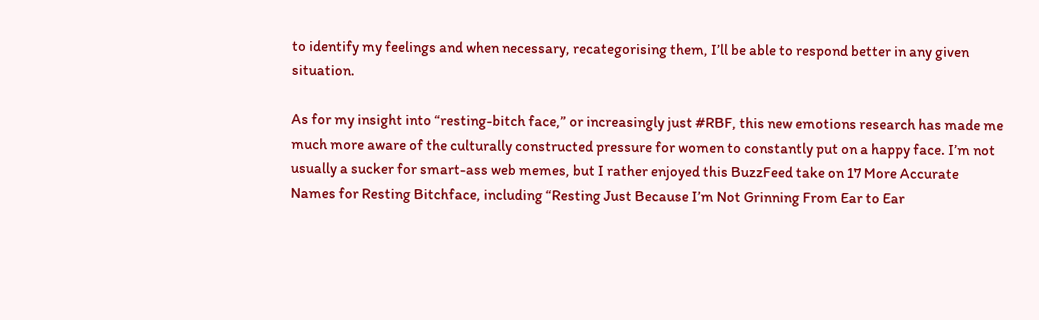to identify my feelings and when necessary, recategorising them, I’ll be able to respond better in any given situation.

As for my insight into “resting-bitch face,” or increasingly just #RBF, this new emotions research has made me much more aware of the culturally constructed pressure for women to constantly put on a happy face. I’m not usually a sucker for smart-ass web memes, but I rather enjoyed this BuzzFeed take on 17 More Accurate Names for Resting Bitchface, including “Resting Just Because I’m Not Grinning From Ear to Ear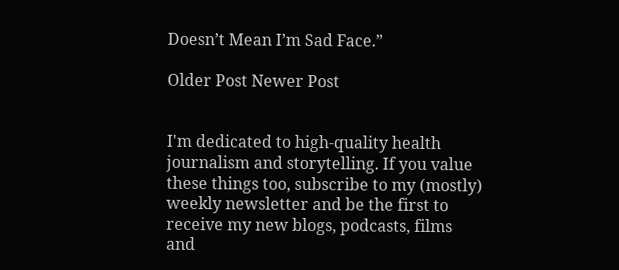Doesn’t Mean I’m Sad Face.”

Older Post Newer Post


I'm dedicated to high-quality health journalism and storytelling. If you value these things too, subscribe to my (mostly) weekly newsletter and be the first to receive my new blogs, podcasts, films and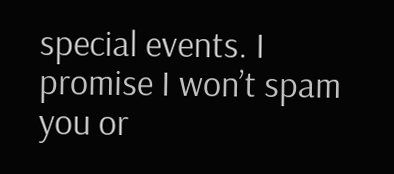special events. I promise I won’t spam you or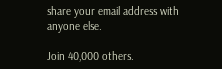share your email address with anyone else.

Join 40,000 others.